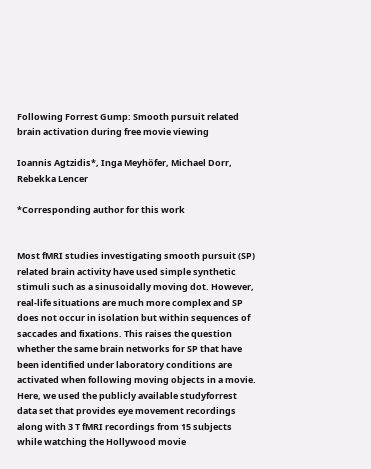Following Forrest Gump: Smooth pursuit related brain activation during free movie viewing

Ioannis Agtzidis*, Inga Meyhöfer, Michael Dorr, Rebekka Lencer

*Corresponding author for this work


Most fMRI studies investigating smooth pursuit (SP) related brain activity have used simple synthetic stimuli such as a sinusoidally moving dot. However, real-life situations are much more complex and SP does not occur in isolation but within sequences of saccades and fixations. This raises the question whether the same brain networks for SP that have been identified under laboratory conditions are activated when following moving objects in a movie. Here, we used the publicly available studyforrest data set that provides eye movement recordings along with 3 T fMRI recordings from 15 subjects while watching the Hollywood movie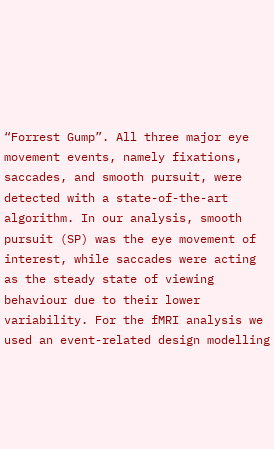“Forrest Gump”. All three major eye movement events, namely fixations, saccades, and smooth pursuit, were detected with a state-of-the-art algorithm. In our analysis, smooth pursuit (SP) was the eye movement of interest, while saccades were acting as the steady state of viewing behaviour due to their lower variability. For the fMRI analysis we used an event-related design modelling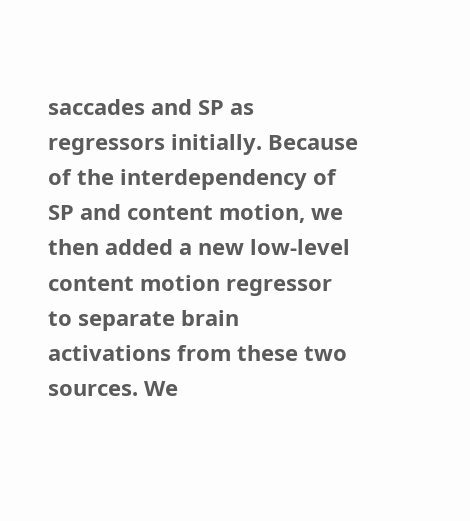saccades and SP as regressors initially. Because of the interdependency of SP and content motion, we then added a new low-level content motion regressor to separate brain activations from these two sources. We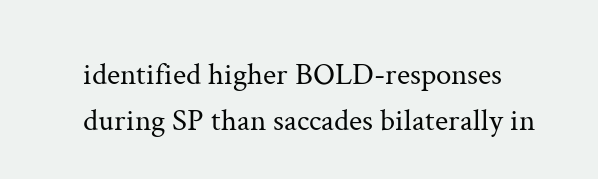identified higher BOLD-responses during SP than saccades bilaterally in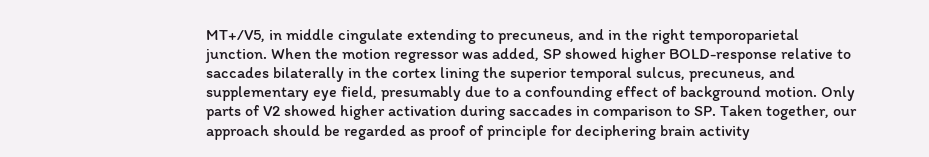MT+/V5, in middle cingulate extending to precuneus, and in the right temporoparietal junction. When the motion regressor was added, SP showed higher BOLD-response relative to saccades bilaterally in the cortex lining the superior temporal sulcus, precuneus, and supplementary eye field, presumably due to a confounding effect of background motion. Only parts of V2 showed higher activation during saccades in comparison to SP. Taken together, our approach should be regarded as proof of principle for deciphering brain activity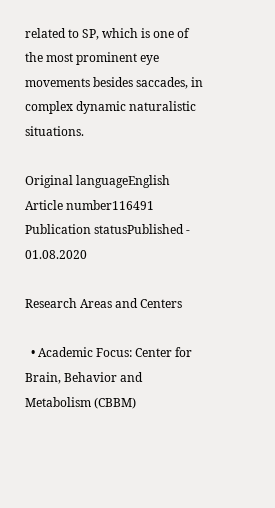related to SP, which is one of the most prominent eye movements besides saccades, in complex dynamic naturalistic situations.

Original languageEnglish
Article number116491
Publication statusPublished - 01.08.2020

Research Areas and Centers

  • Academic Focus: Center for Brain, Behavior and Metabolism (CBBM)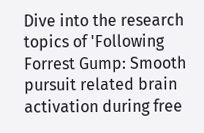Dive into the research topics of 'Following Forrest Gump: Smooth pursuit related brain activation during free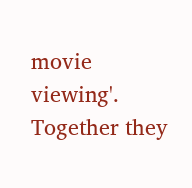movie viewing'. Together they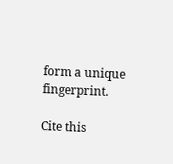form a unique fingerprint.

Cite this